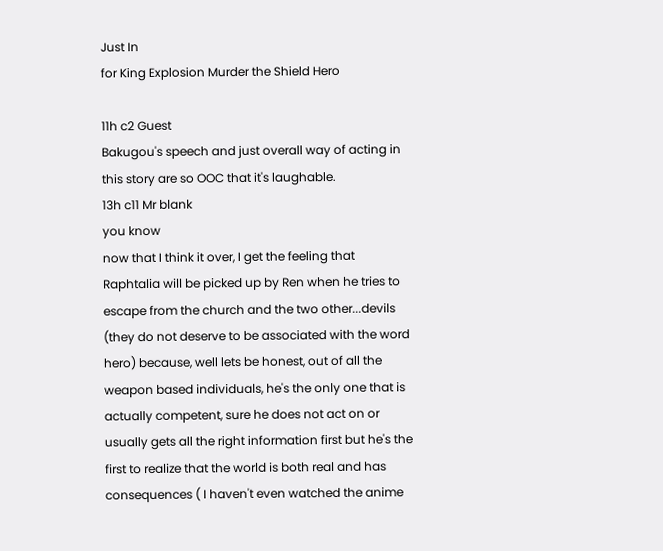Just In
for King Explosion Murder the Shield Hero

11h c2 Guest
Bakugou's speech and just overall way of acting in this story are so OOC that it's laughable.
13h c11 Mr blank
you know
now that I think it over, I get the feeling that Raphtalia will be picked up by Ren when he tries to escape from the church and the two other...devils (they do not deserve to be associated with the word hero) because, well lets be honest, out of all the weapon based individuals, he's the only one that is actually competent, sure he does not act on or usually gets all the right information first but he's the first to realize that the world is both real and has consequences ( I haven't even watched the anime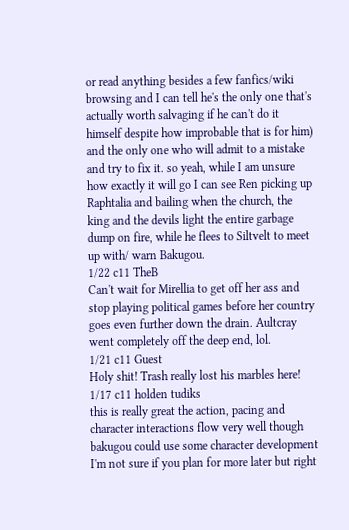or read anything besides a few fanfics/wiki browsing and I can tell he's the only one that's actually worth salvaging if he can't do it himself despite how improbable that is for him) and the only one who will admit to a mistake and try to fix it. so yeah, while I am unsure how exactly it will go I can see Ren picking up Raphtalia and bailing when the church, the king and the devils light the entire garbage dump on fire, while he flees to Siltvelt to meet up with/ warn Bakugou.
1/22 c11 TheB
Can't wait for Mirellia to get off her ass and stop playing political games before her country goes even further down the drain. Aultcray went completely off the deep end, lol.
1/21 c11 Guest
Holy shit! Trash really lost his marbles here!
1/17 c11 holden tudiks
this is really great the action, pacing and character interactions flow very well though bakugou could use some character development I'm not sure if you plan for more later but right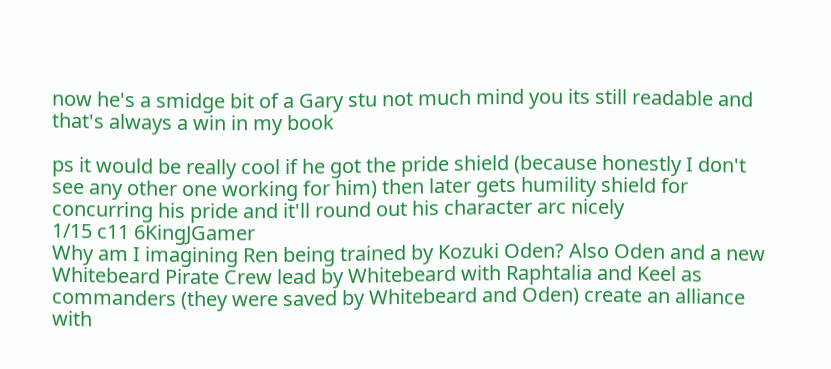now he's a smidge bit of a Gary stu not much mind you its still readable and that's always a win in my book

ps it would be really cool if he got the pride shield (because honestly I don't see any other one working for him) then later gets humility shield for concurring his pride and it'll round out his character arc nicely
1/15 c11 6KingJGamer
Why am I imagining Ren being trained by Kozuki Oden? Also Oden and a new Whitebeard Pirate Crew lead by Whitebeard with Raphtalia and Keel as commanders (they were saved by Whitebeard and Oden) create an alliance with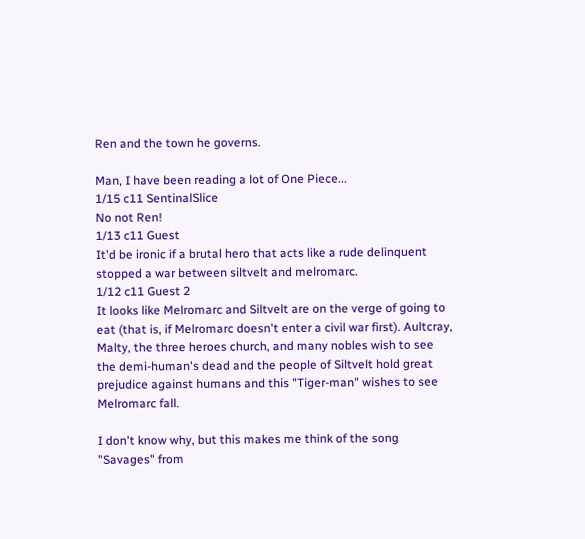Ren and the town he governs.

Man, I have been reading a lot of One Piece...
1/15 c11 SentinalSlice
No not Ren!
1/13 c11 Guest
It'd be ironic if a brutal hero that acts like a rude delinquent stopped a war between siltvelt and melromarc.
1/12 c11 Guest 2
It looks like Melromarc and Siltvelt are on the verge of going to eat (that is, if Melromarc doesn't enter a civil war first). Aultcray, Malty, the three heroes church, and many nobles wish to see the demi-human's dead and the people of Siltvelt hold great prejudice against humans and this "Tiger-man" wishes to see Melromarc fall.

I don't know why, but this makes me think of the song "Savages" from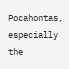Pocahontas, especially the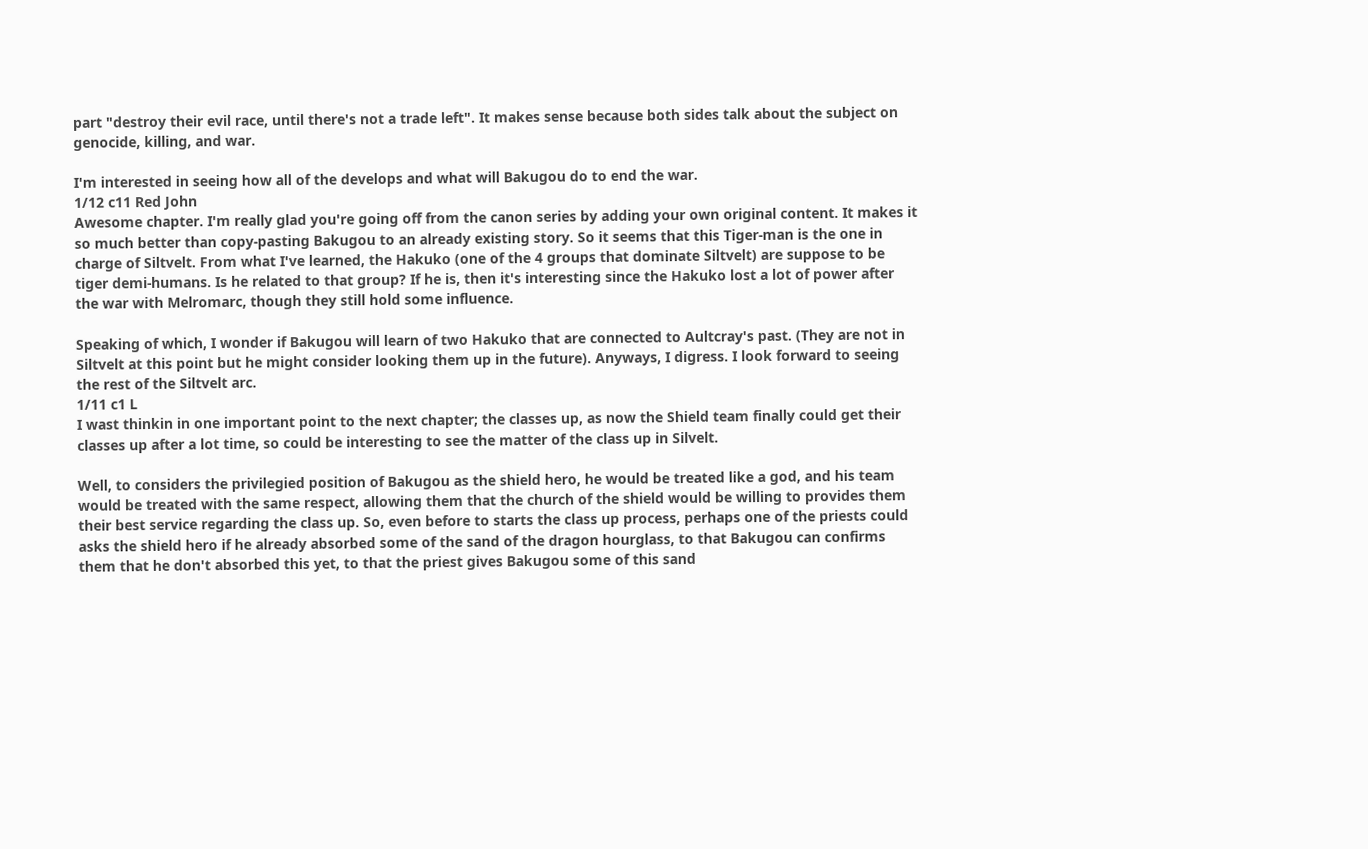part "destroy their evil race, until there's not a trade left". It makes sense because both sides talk about the subject on genocide, killing, and war.

I'm interested in seeing how all of the develops and what will Bakugou do to end the war.
1/12 c11 Red John
Awesome chapter. I'm really glad you're going off from the canon series by adding your own original content. It makes it so much better than copy-pasting Bakugou to an already existing story. So it seems that this Tiger-man is the one in charge of Siltvelt. From what I've learned, the Hakuko (one of the 4 groups that dominate Siltvelt) are suppose to be tiger demi-humans. Is he related to that group? If he is, then it's interesting since the Hakuko lost a lot of power after the war with Melromarc, though they still hold some influence.

Speaking of which, I wonder if Bakugou will learn of two Hakuko that are connected to Aultcray's past. (They are not in Siltvelt at this point but he might consider looking them up in the future). Anyways, I digress. I look forward to seeing the rest of the Siltvelt arc.
1/11 c1 L
I wast thinkin in one important point to the next chapter; the classes up, as now the Shield team finally could get their classes up after a lot time, so could be interesting to see the matter of the class up in Silvelt.

Well, to considers the privilegied position of Bakugou as the shield hero, he would be treated like a god, and his team would be treated with the same respect, allowing them that the church of the shield would be willing to provides them their best service regarding the class up. So, even before to starts the class up process, perhaps one of the priests could asks the shield hero if he already absorbed some of the sand of the dragon hourglass, to that Bakugou can confirms them that he don't absorbed this yet, to that the priest gives Bakugou some of this sand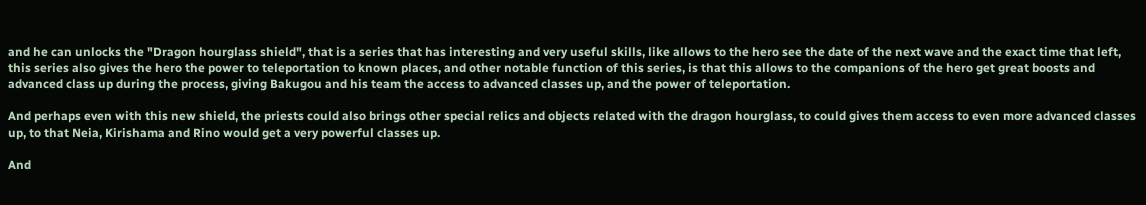and he can unlocks the "Dragon hourglass shield", that is a series that has interesting and very useful skills, like allows to the hero see the date of the next wave and the exact time that left, this series also gives the hero the power to teleportation to known places, and other notable function of this series, is that this allows to the companions of the hero get great boosts and advanced class up during the process, giving Bakugou and his team the access to advanced classes up, and the power of teleportation.

And perhaps even with this new shield, the priests could also brings other special relics and objects related with the dragon hourglass, to could gives them access to even more advanced classes up, to that Neia, Kirishama and Rino would get a very powerful classes up.

And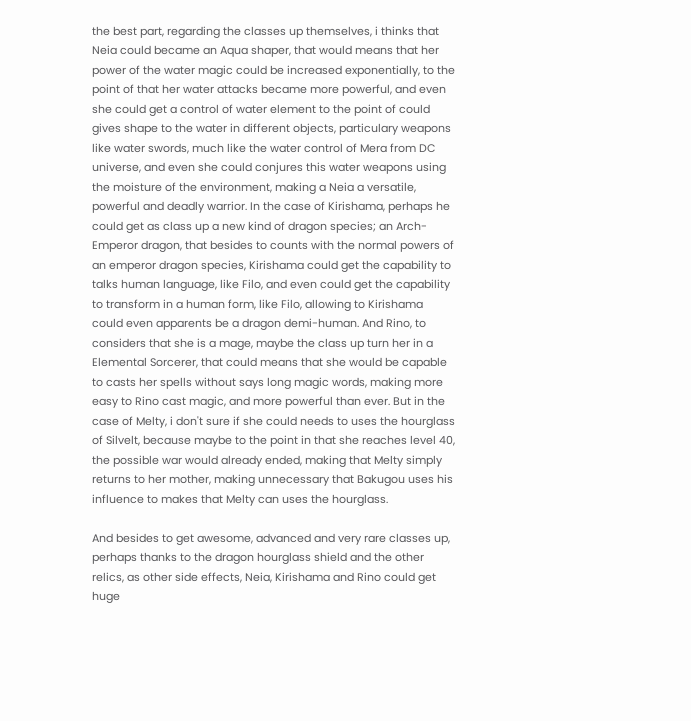the best part, regarding the classes up themselves, i thinks that Neia could became an Aqua shaper, that would means that her power of the water magic could be increased exponentially, to the point of that her water attacks became more powerful, and even she could get a control of water element to the point of could gives shape to the water in different objects, particulary weapons like water swords, much like the water control of Mera from DC universe, and even she could conjures this water weapons using the moisture of the environment, making a Neia a versatile, powerful and deadly warrior. In the case of Kirishama, perhaps he could get as class up a new kind of dragon species; an Arch-Emperor dragon, that besides to counts with the normal powers of an emperor dragon species, Kirishama could get the capability to talks human language, like Filo, and even could get the capability to transform in a human form, like Filo, allowing to Kirishama could even apparents be a dragon demi-human. And Rino, to considers that she is a mage, maybe the class up turn her in a Elemental Sorcerer, that could means that she would be capable to casts her spells without says long magic words, making more easy to Rino cast magic, and more powerful than ever. But in the case of Melty, i don't sure if she could needs to uses the hourglass of Silvelt, because maybe to the point in that she reaches level 40, the possible war would already ended, making that Melty simply returns to her mother, making unnecessary that Bakugou uses his influence to makes that Melty can uses the hourglass.

And besides to get awesome, advanced and very rare classes up, perhaps thanks to the dragon hourglass shield and the other relics, as other side effects, Neia, Kirishama and Rino could get huge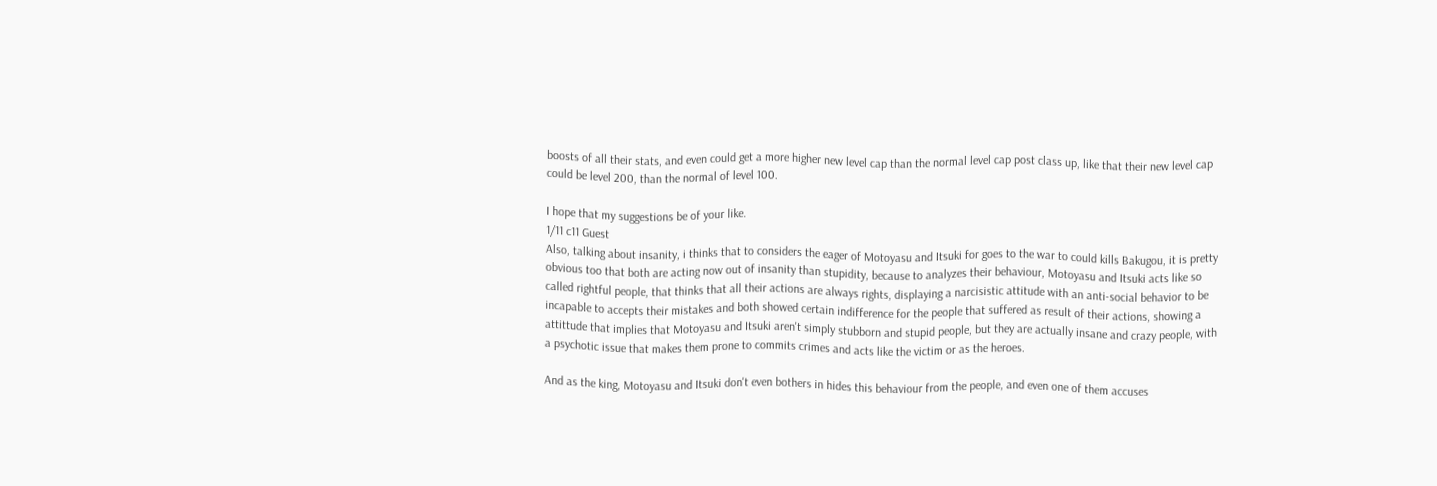boosts of all their stats, and even could get a more higher new level cap than the normal level cap post class up, like that their new level cap could be level 200, than the normal of level 100.

I hope that my suggestions be of your like.
1/11 c11 Guest
Also, talking about insanity, i thinks that to considers the eager of Motoyasu and Itsuki for goes to the war to could kills Bakugou, it is pretty obvious too that both are acting now out of insanity than stupidity, because to analyzes their behaviour, Motoyasu and Itsuki acts like so called rightful people, that thinks that all their actions are always rights, displaying a narcisistic attitude with an anti-social behavior to be incapable to accepts their mistakes and both showed certain indifference for the people that suffered as result of their actions, showing a attittude that implies that Motoyasu and Itsuki aren't simply stubborn and stupid people, but they are actually insane and crazy people, with a psychotic issue that makes them prone to commits crimes and acts like the victim or as the heroes.

And as the king, Motoyasu and Itsuki don't even bothers in hides this behaviour from the people, and even one of them accuses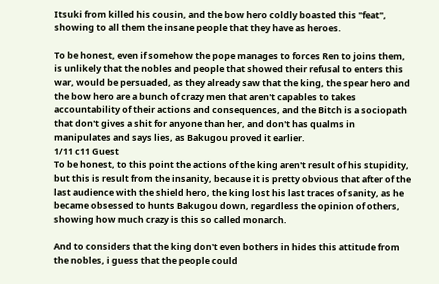Itsuki from killed his cousin, and the bow hero coldly boasted this "feat", showing to all them the insane people that they have as heroes.

To be honest, even if somehow the pope manages to forces Ren to joins them, is unlikely that the nobles and people that showed their refusal to enters this war, would be persuaded, as they already saw that the king, the spear hero and the bow hero are a bunch of crazy men that aren't capables to takes accountability of their actions and consequences, and the Bitch is a sociopath that don't gives a shit for anyone than her, and don't has qualms in manipulates and says lies, as Bakugou proved it earlier.
1/11 c11 Guest
To be honest, to this point the actions of the king aren't result of his stupidity, but this is result from the insanity, because it is pretty obvious that after of the last audience with the shield hero, the king lost his last traces of sanity, as he became obsessed to hunts Bakugou down, regardless the opinion of others, showing how much crazy is this so called monarch.

And to considers that the king don't even bothers in hides this attitude from the nobles, i guess that the people could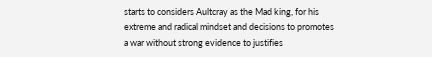starts to considers Aultcray as the Mad king, for his extreme and radical mindset and decisions to promotes a war without strong evidence to justifies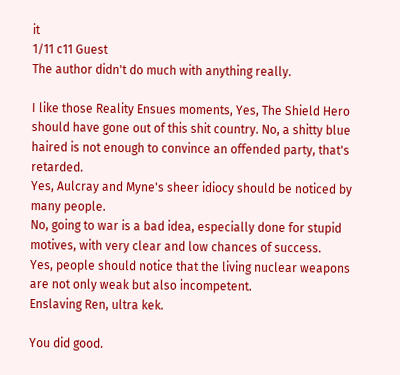it
1/11 c11 Guest
The author didn't do much with anything really.

I like those Reality Ensues moments, Yes, The Shield Hero should have gone out of this shit country. No, a shitty blue haired is not enough to convince an offended party, that's retarded.
Yes, Aulcray and Myne's sheer idiocy should be noticed by many people.
No, going to war is a bad idea, especially done for stupid motives, with very clear and low chances of success.
Yes, people should notice that the living nuclear weapons are not only weak but also incompetent.
Enslaving Ren, ultra kek.

You did good.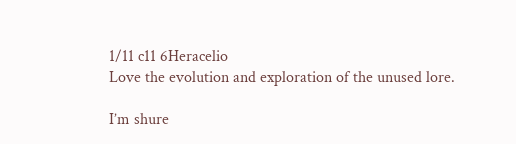1/11 c11 6Heracelio
Love the evolution and exploration of the unused lore.

I’m shure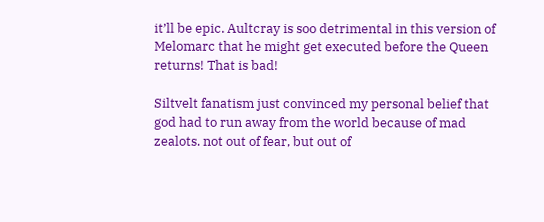it’ll be epic. Aultcray is soo detrimental in this version of Melomarc that he might get executed before the Queen returns! That is bad!

Siltvelt fanatism just convinced my personal belief that god had to run away from the world because of mad zealots. not out of fear, but out of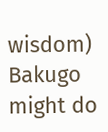wisdom) Bakugo might do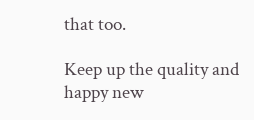that too.

Keep up the quality and happy new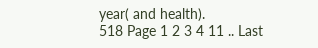year( and health).
518 Page 1 2 3 4 11 .. Last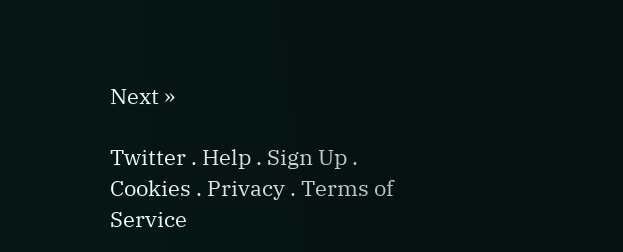Next »

Twitter . Help . Sign Up . Cookies . Privacy . Terms of Service